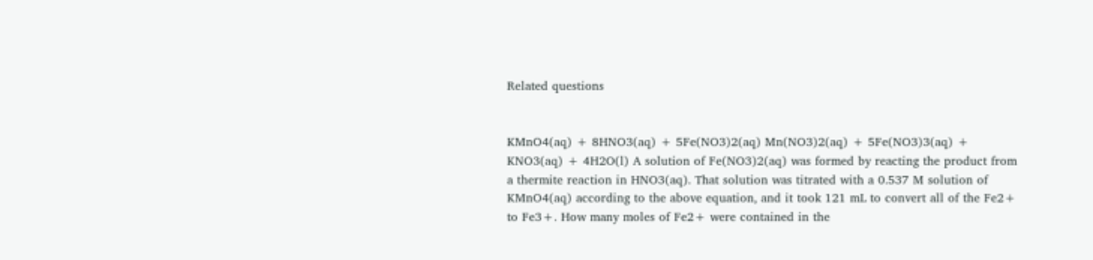Related questions


KMnO4(aq) + 8HNO3(aq) + 5Fe(NO3)2(aq) Mn(NO3)2(aq) + 5Fe(NO3)3(aq) + KNO3(aq) + 4H2O(l) A solution of Fe(NO3)2(aq) was formed by reacting the product from a thermite reaction in HNO3(aq). That solution was titrated with a 0.537 M solution of KMnO4(aq) according to the above equation, and it took 121 mL to convert all of the Fe2+ to Fe3+. How many moles of Fe2+ were contained in the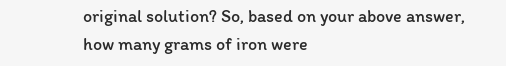original solution? So, based on your above answer, how many grams of iron were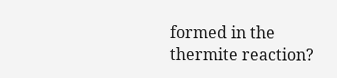formed in the thermite reaction?